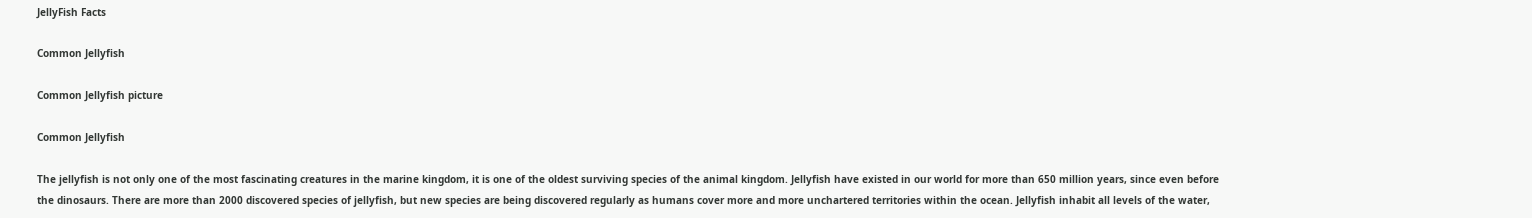JellyFish Facts

Common Jellyfish

Common Jellyfish picture

Common Jellyfish

The jellyfish is not only one of the most fascinating creatures in the marine kingdom, it is one of the oldest surviving species of the animal kingdom. Jellyfish have existed in our world for more than 650 million years, since even before the dinosaurs. There are more than 2000 discovered species of jellyfish, but new species are being discovered regularly as humans cover more and more unchartered territories within the ocean. Jellyfish inhabit all levels of the water,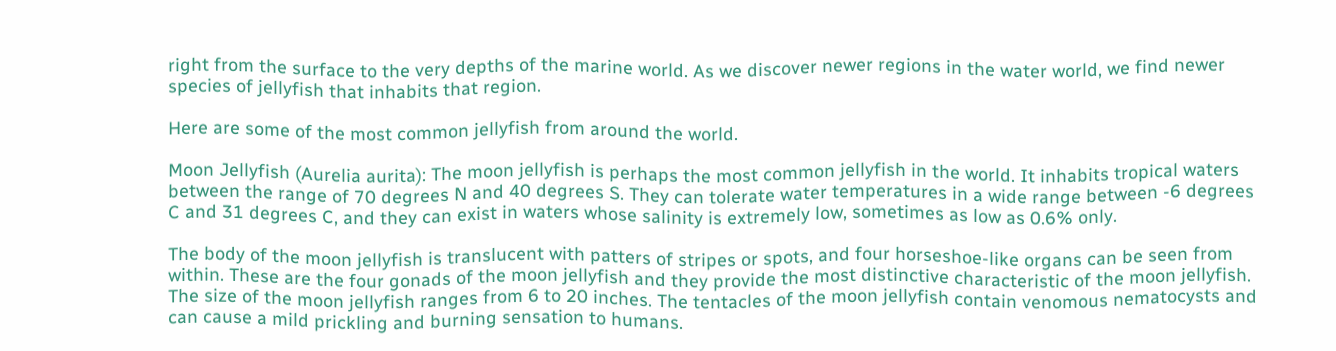right from the surface to the very depths of the marine world. As we discover newer regions in the water world, we find newer species of jellyfish that inhabits that region.

Here are some of the most common jellyfish from around the world.

Moon Jellyfish (Aurelia aurita): The moon jellyfish is perhaps the most common jellyfish in the world. It inhabits tropical waters between the range of 70 degrees N and 40 degrees S. They can tolerate water temperatures in a wide range between -6 degrees C and 31 degrees C, and they can exist in waters whose salinity is extremely low, sometimes as low as 0.6% only.

The body of the moon jellyfish is translucent with patters of stripes or spots, and four horseshoe-like organs can be seen from within. These are the four gonads of the moon jellyfish and they provide the most distinctive characteristic of the moon jellyfish. The size of the moon jellyfish ranges from 6 to 20 inches. The tentacles of the moon jellyfish contain venomous nematocysts and can cause a mild prickling and burning sensation to humans.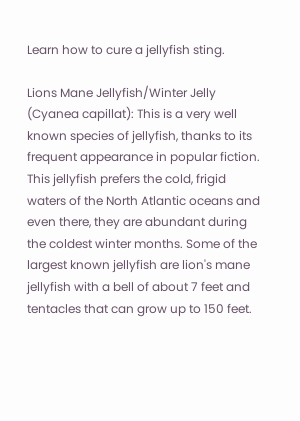Learn how to cure a jellyfish sting.

Lions Mane Jellyfish/Winter Jelly (Cyanea capillat): This is a very well known species of jellyfish, thanks to its frequent appearance in popular fiction. This jellyfish prefers the cold, frigid waters of the North Atlantic oceans and even there, they are abundant during the coldest winter months. Some of the largest known jellyfish are lion's mane jellyfish with a bell of about 7 feet and tentacles that can grow up to 150 feet.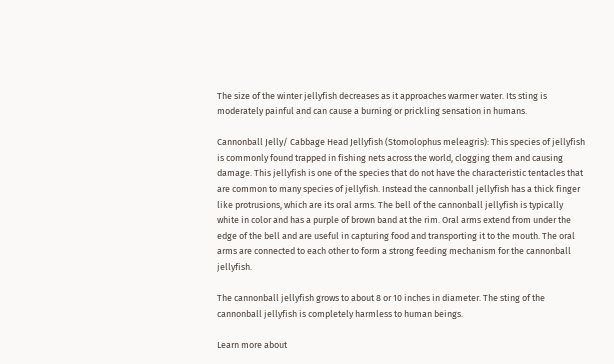The size of the winter jellyfish decreases as it approaches warmer water. Its sting is moderately painful and can cause a burning or prickling sensation in humans.

Cannonball Jelly/ Cabbage Head Jellyfish (Stomolophus meleagris): This species of jellyfish is commonly found trapped in fishing nets across the world, clogging them and causing damage. This jellyfish is one of the species that do not have the characteristic tentacles that are common to many species of jellyfish. Instead the cannonball jellyfish has a thick finger like protrusions, which are its oral arms. The bell of the cannonball jellyfish is typically white in color and has a purple of brown band at the rim. Oral arms extend from under the edge of the bell and are useful in capturing food and transporting it to the mouth. The oral arms are connected to each other to form a strong feeding mechanism for the cannonball jellyfish.

The cannonball jellyfish grows to about 8 or 10 inches in diameter. The sting of the cannonball jellyfish is completely harmless to human beings.

Learn more about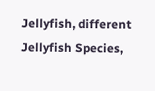Jellyfish, different Jellyfish Species,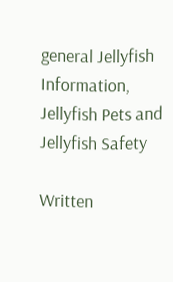general Jellyfish Information, Jellyfish Pets and Jellyfish Safety

Written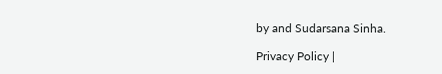by and Sudarsana Sinha.

Privacy Policy |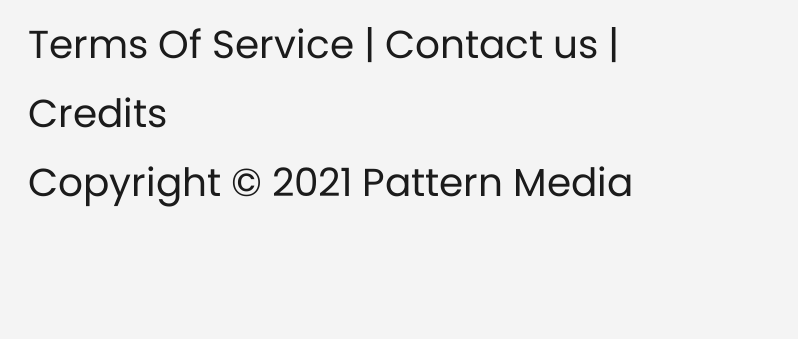Terms Of Service | Contact us | Credits
Copyright © 2021 Pattern Media